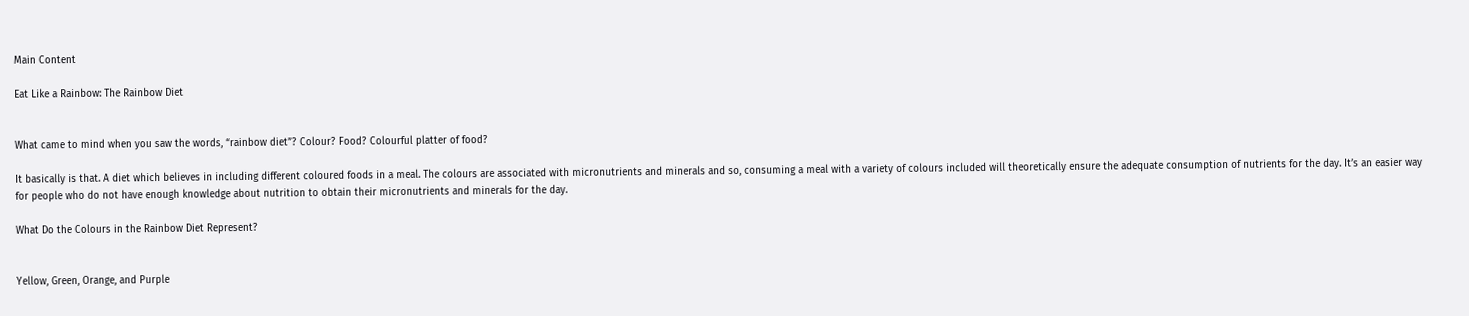Main Content

Eat Like a Rainbow: The Rainbow Diet


What came to mind when you saw the words, “rainbow diet”? Colour? Food? Colourful platter of food?

It basically is that. A diet which believes in including different coloured foods in a meal. The colours are associated with micronutrients and minerals and so, consuming a meal with a variety of colours included will theoretically ensure the adequate consumption of nutrients for the day. It’s an easier way for people who do not have enough knowledge about nutrition to obtain their micronutrients and minerals for the day.

What Do the Colours in the Rainbow Diet Represent?


Yellow, Green, Orange, and Purple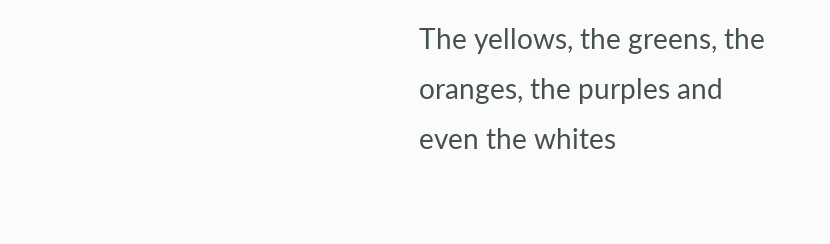The yellows, the greens, the oranges, the purples and even the whites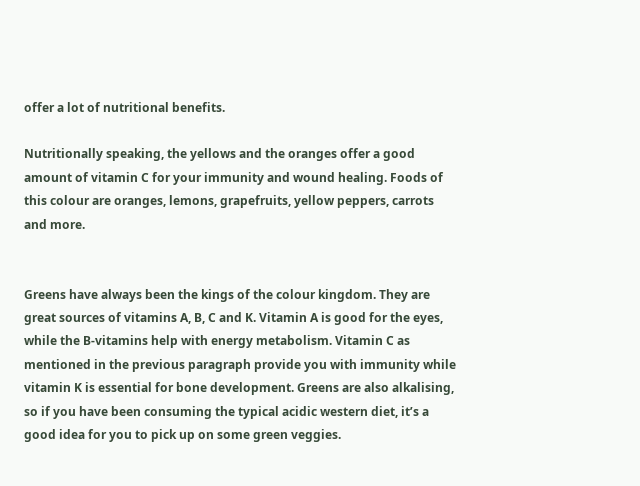offer a lot of nutritional benefits.

Nutritionally speaking, the yellows and the oranges offer a good amount of vitamin C for your immunity and wound healing. Foods of this colour are oranges, lemons, grapefruits, yellow peppers, carrots and more.


Greens have always been the kings of the colour kingdom. They are great sources of vitamins A, B, C and K. Vitamin A is good for the eyes, while the B-vitamins help with energy metabolism. Vitamin C as mentioned in the previous paragraph provide you with immunity while vitamin K is essential for bone development. Greens are also alkalising, so if you have been consuming the typical acidic western diet, it’s a good idea for you to pick up on some green veggies.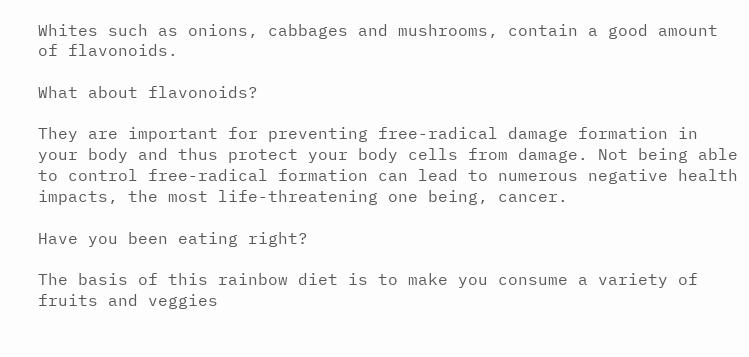Whites such as onions, cabbages and mushrooms, contain a good amount of flavonoids.

What about flavonoids?

They are important for preventing free-radical damage formation in your body and thus protect your body cells from damage. Not being able to control free-radical formation can lead to numerous negative health impacts, the most life-threatening one being, cancer.

Have you been eating right?

The basis of this rainbow diet is to make you consume a variety of fruits and veggies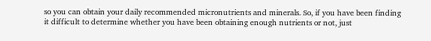so you can obtain your daily recommended micronutrients and minerals. So, if you have been finding it difficult to determine whether you have been obtaining enough nutrients or not, just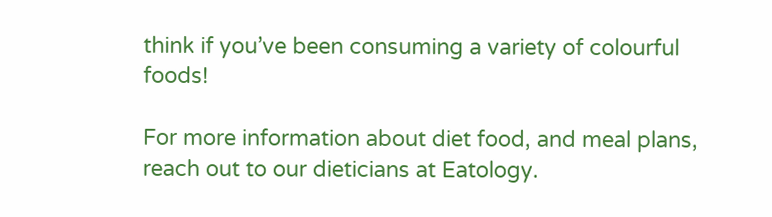think if you’ve been consuming a variety of colourful foods!

For more information about diet food, and meal plans, reach out to our dieticians at Eatology.